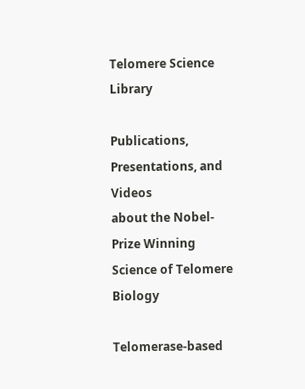Telomere Science Library

Publications, Presentations, and Videos
about the Nobel-Prize Winning Science of Telomere Biology

Telomerase-based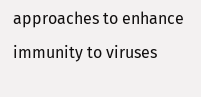approaches to enhance immunity to viruses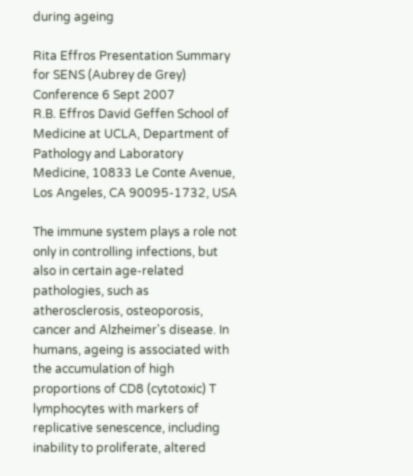during ageing

Rita Effros Presentation Summary for SENS (Aubrey de Grey) Conference 6 Sept 2007
R.B. Effros David Geffen School of Medicine at UCLA, Department of Pathology and Laboratory Medicine, 10833 Le Conte Avenue, Los Angeles, CA 90095-1732, USA

The immune system plays a role not only in controlling infections, but also in certain age-related pathologies, such as atherosclerosis, osteoporosis, cancer and Alzheimer's disease. In humans, ageing is associated with the accumulation of high proportions of CD8 (cytotoxic) T lymphocytes with markers of replicative senescence, including inability to proliferate, altered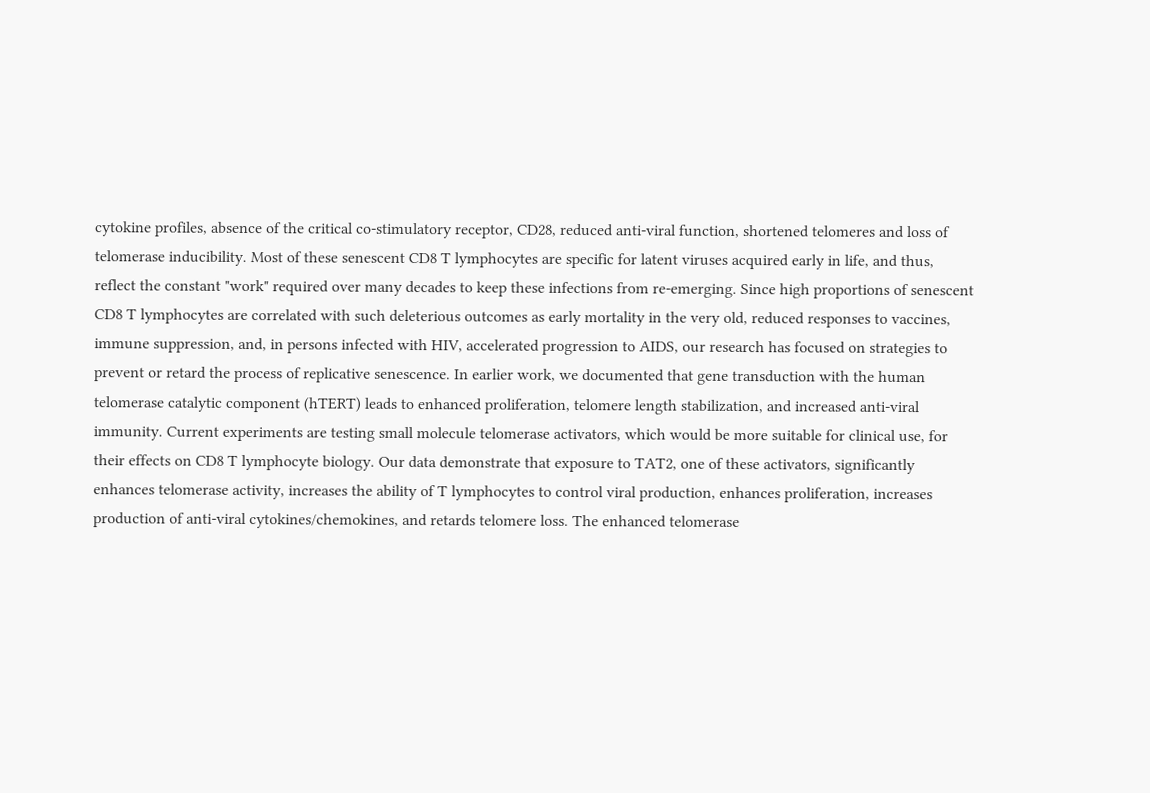cytokine profiles, absence of the critical co-stimulatory receptor, CD28, reduced anti-viral function, shortened telomeres and loss of telomerase inducibility. Most of these senescent CD8 T lymphocytes are specific for latent viruses acquired early in life, and thus, reflect the constant "work" required over many decades to keep these infections from re-emerging. Since high proportions of senescent CD8 T lymphocytes are correlated with such deleterious outcomes as early mortality in the very old, reduced responses to vaccines, immune suppression, and, in persons infected with HIV, accelerated progression to AIDS, our research has focused on strategies to prevent or retard the process of replicative senescence. In earlier work, we documented that gene transduction with the human telomerase catalytic component (hTERT) leads to enhanced proliferation, telomere length stabilization, and increased anti-viral immunity. Current experiments are testing small molecule telomerase activators, which would be more suitable for clinical use, for their effects on CD8 T lymphocyte biology. Our data demonstrate that exposure to TAT2, one of these activators, significantly enhances telomerase activity, increases the ability of T lymphocytes to control viral production, enhances proliferation, increases production of anti-viral cytokines/chemokines, and retards telomere loss. The enhanced telomerase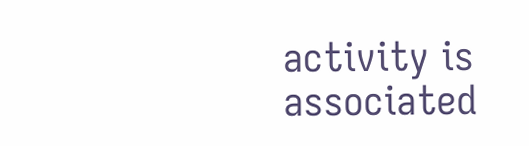activity is associated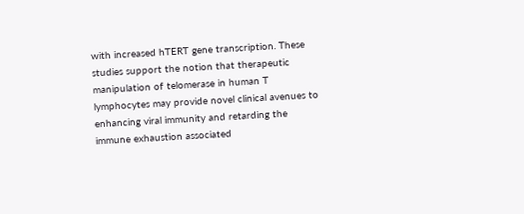with increased hTERT gene transcription. These studies support the notion that therapeutic manipulation of telomerase in human T lymphocytes may provide novel clinical avenues to enhancing viral immunity and retarding the immune exhaustion associated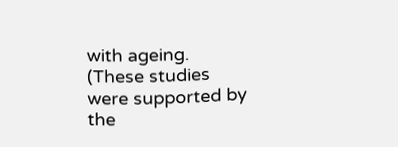with ageing. (These studies were supported by the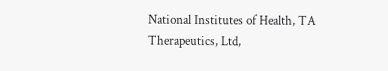National Institutes of Health, TA Therapeutics, Ltd,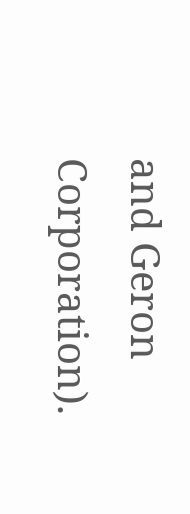and Geron Corporation).